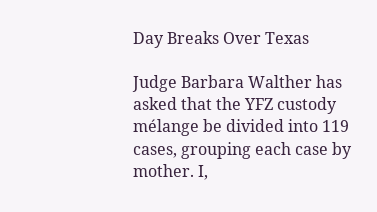Day Breaks Over Texas

Judge Barbara Walther has asked that the YFZ custody mélange be divided into 119 cases, grouping each case by mother. I,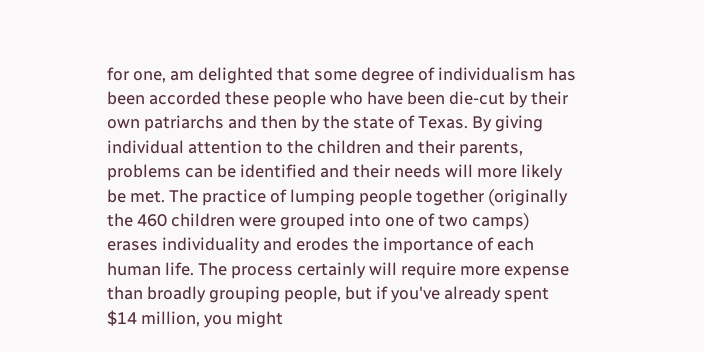for one, am delighted that some degree of individualism has been accorded these people who have been die-cut by their own patriarchs and then by the state of Texas. By giving individual attention to the children and their parents, problems can be identified and their needs will more likely be met. The practice of lumping people together (originally the 460 children were grouped into one of two camps) erases individuality and erodes the importance of each human life. The process certainly will require more expense than broadly grouping people, but if you've already spent $14 million, you might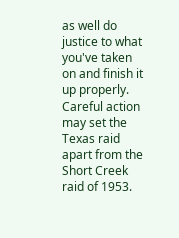as well do justice to what you've taken on and finish it up properly. Careful action may set the Texas raid apart from the Short Creek raid of 1953.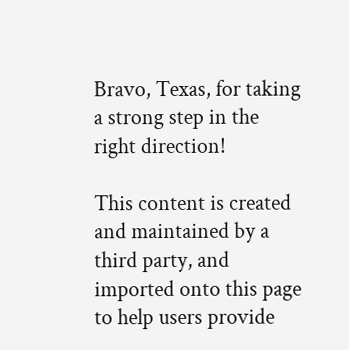Bravo, Texas, for taking a strong step in the right direction!

This content is created and maintained by a third party, and imported onto this page to help users provide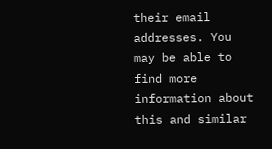their email addresses. You may be able to find more information about this and similar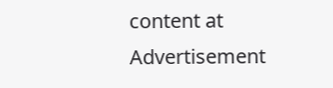content at
Advertisement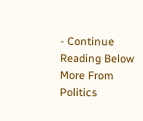- Continue Reading Below
More From Politics